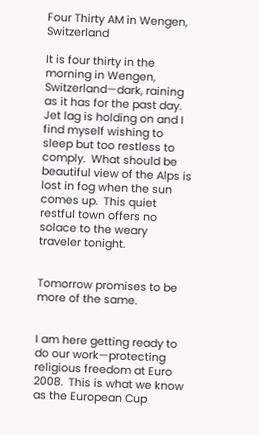Four Thirty AM in Wengen, Switzerland

It is four thirty in the morning in Wengen, Switzerland—dark, raining as it has for the past day.  Jet lag is holding on and I find myself wishing to sleep but too restless to comply.  What should be beautiful view of the Alps is lost in fog when the sun comes up.  This quiet restful town offers no solace to the weary traveler tonight.


Tomorrow promises to be more of the same.


I am here getting ready to do our work—protecting religious freedom at Euro 2008.  This is what we know as the European Cup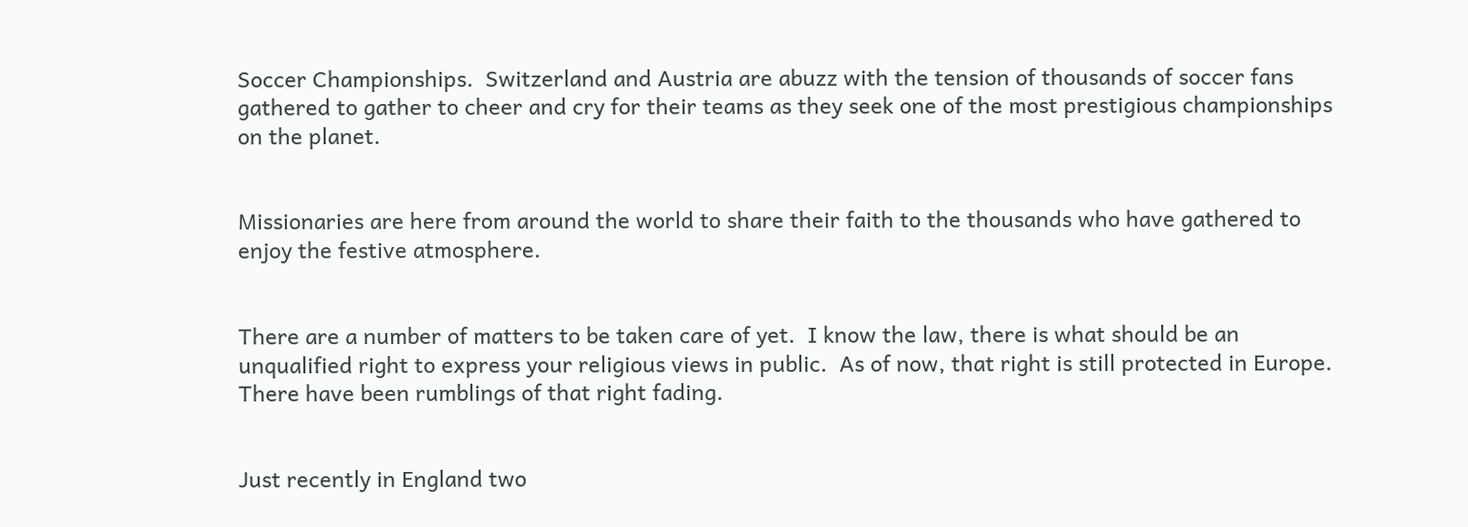Soccer Championships.  Switzerland and Austria are abuzz with the tension of thousands of soccer fans gathered to gather to cheer and cry for their teams as they seek one of the most prestigious championships on the planet.


Missionaries are here from around the world to share their faith to the thousands who have gathered to enjoy the festive atmosphere.


There are a number of matters to be taken care of yet.  I know the law, there is what should be an unqualified right to express your religious views in public.  As of now, that right is still protected in Europe.  There have been rumblings of that right fading.


Just recently in England two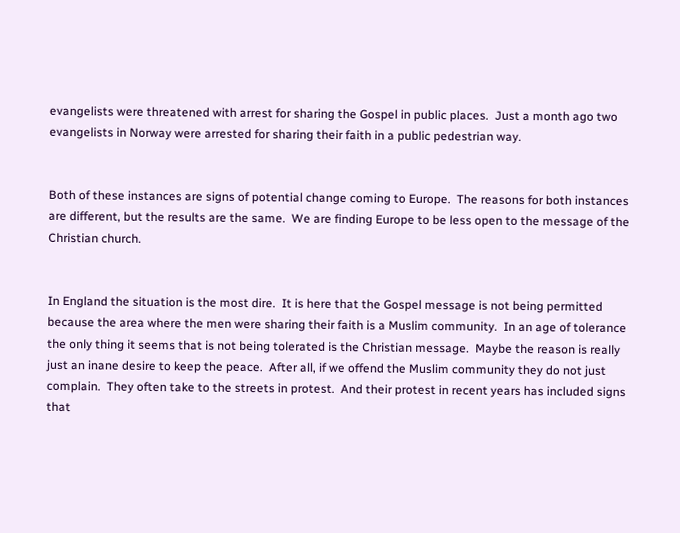evangelists were threatened with arrest for sharing the Gospel in public places.  Just a month ago two evangelists in Norway were arrested for sharing their faith in a public pedestrian way.


Both of these instances are signs of potential change coming to Europe.  The reasons for both instances are different, but the results are the same.  We are finding Europe to be less open to the message of the Christian church.


In England the situation is the most dire.  It is here that the Gospel message is not being permitted because the area where the men were sharing their faith is a Muslim community.  In an age of tolerance the only thing it seems that is not being tolerated is the Christian message.  Maybe the reason is really just an inane desire to keep the peace.  After all, if we offend the Muslim community they do not just complain.  They often take to the streets in protest.  And their protest in recent years has included signs that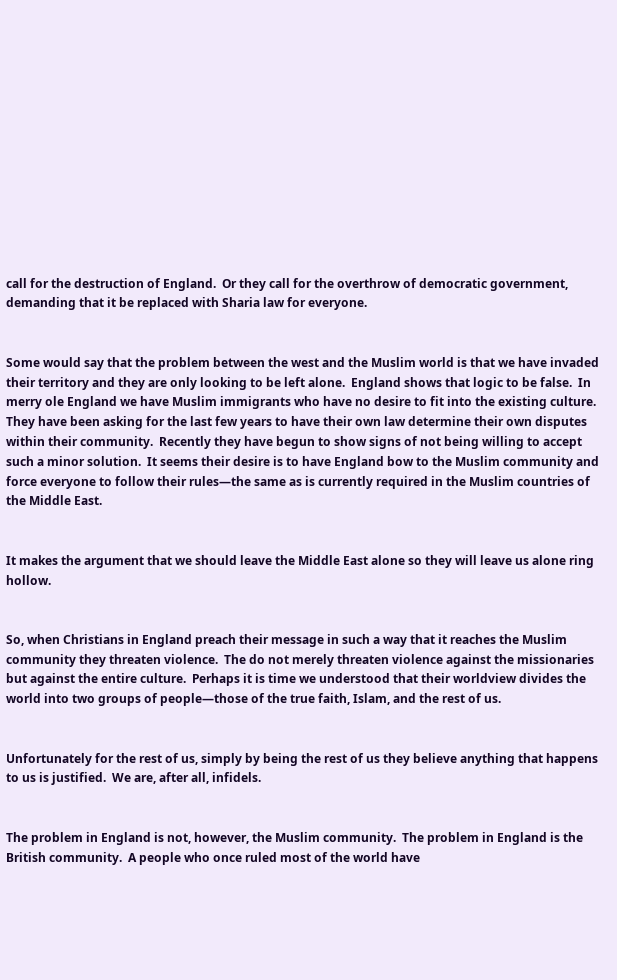call for the destruction of England.  Or they call for the overthrow of democratic government, demanding that it be replaced with Sharia law for everyone.


Some would say that the problem between the west and the Muslim world is that we have invaded their territory and they are only looking to be left alone.  England shows that logic to be false.  In merry ole England we have Muslim immigrants who have no desire to fit into the existing culture.  They have been asking for the last few years to have their own law determine their own disputes within their community.  Recently they have begun to show signs of not being willing to accept such a minor solution.  It seems their desire is to have England bow to the Muslim community and force everyone to follow their rules—the same as is currently required in the Muslim countries of the Middle East.


It makes the argument that we should leave the Middle East alone so they will leave us alone ring hollow.


So, when Christians in England preach their message in such a way that it reaches the Muslim community they threaten violence.  The do not merely threaten violence against the missionaries but against the entire culture.  Perhaps it is time we understood that their worldview divides the world into two groups of people—those of the true faith, Islam, and the rest of us.


Unfortunately for the rest of us, simply by being the rest of us they believe anything that happens to us is justified.  We are, after all, infidels.


The problem in England is not, however, the Muslim community.  The problem in England is the British community.  A people who once ruled most of the world have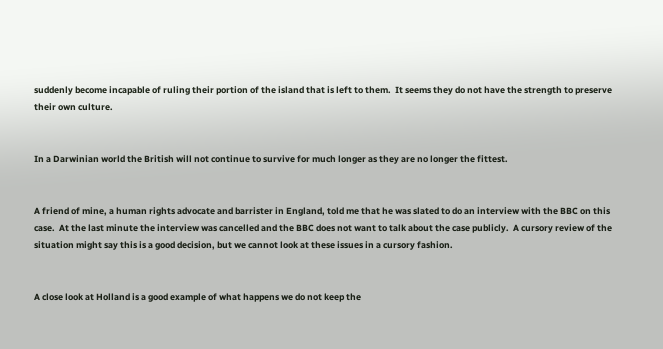suddenly become incapable of ruling their portion of the island that is left to them.  It seems they do not have the strength to preserve their own culture.


In a Darwinian world the British will not continue to survive for much longer as they are no longer the fittest.


A friend of mine, a human rights advocate and barrister in England, told me that he was slated to do an interview with the BBC on this case.  At the last minute the interview was cancelled and the BBC does not want to talk about the case publicly.  A cursory review of the situation might say this is a good decision, but we cannot look at these issues in a cursory fashion.


A close look at Holland is a good example of what happens we do not keep the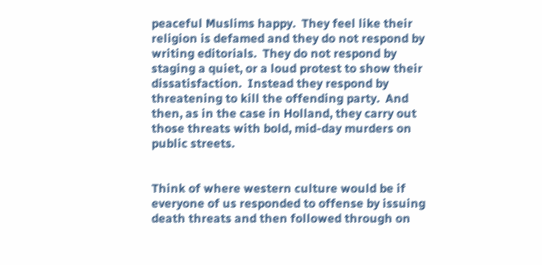peaceful Muslims happy.  They feel like their religion is defamed and they do not respond by writing editorials.  They do not respond by staging a quiet, or a loud protest to show their dissatisfaction.  Instead they respond by threatening to kill the offending party.  And then, as in the case in Holland, they carry out those threats with bold, mid-day murders on public streets.


Think of where western culture would be if everyone of us responded to offense by issuing death threats and then followed through on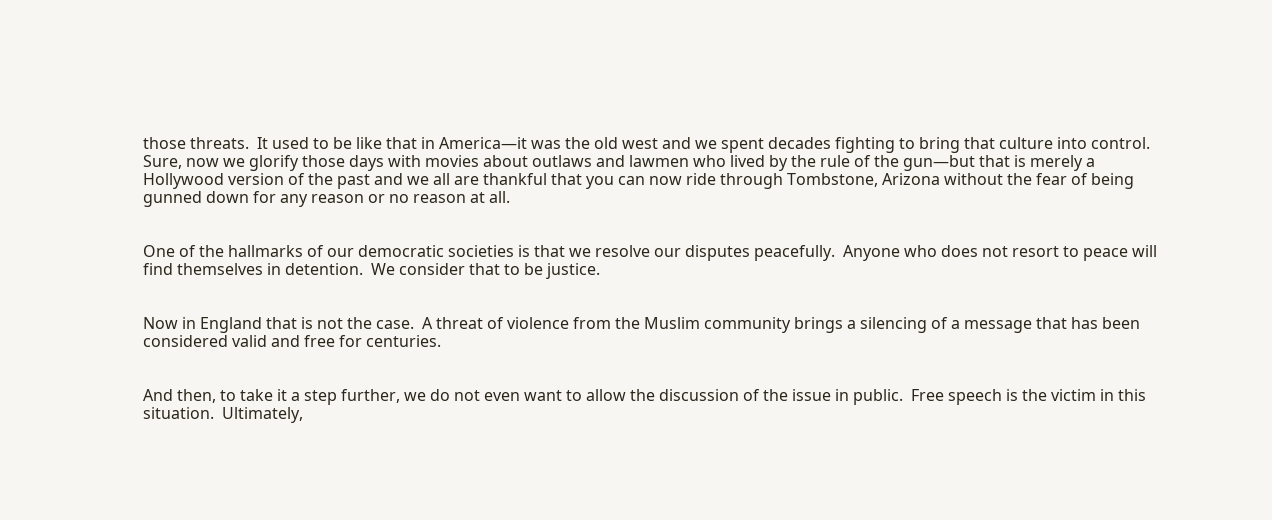those threats.  It used to be like that in America—it was the old west and we spent decades fighting to bring that culture into control.  Sure, now we glorify those days with movies about outlaws and lawmen who lived by the rule of the gun—but that is merely a Hollywood version of the past and we all are thankful that you can now ride through Tombstone, Arizona without the fear of being gunned down for any reason or no reason at all.


One of the hallmarks of our democratic societies is that we resolve our disputes peacefully.  Anyone who does not resort to peace will find themselves in detention.  We consider that to be justice.


Now in England that is not the case.  A threat of violence from the Muslim community brings a silencing of a message that has been considered valid and free for centuries.


And then, to take it a step further, we do not even want to allow the discussion of the issue in public.  Free speech is the victim in this situation.  Ultimately,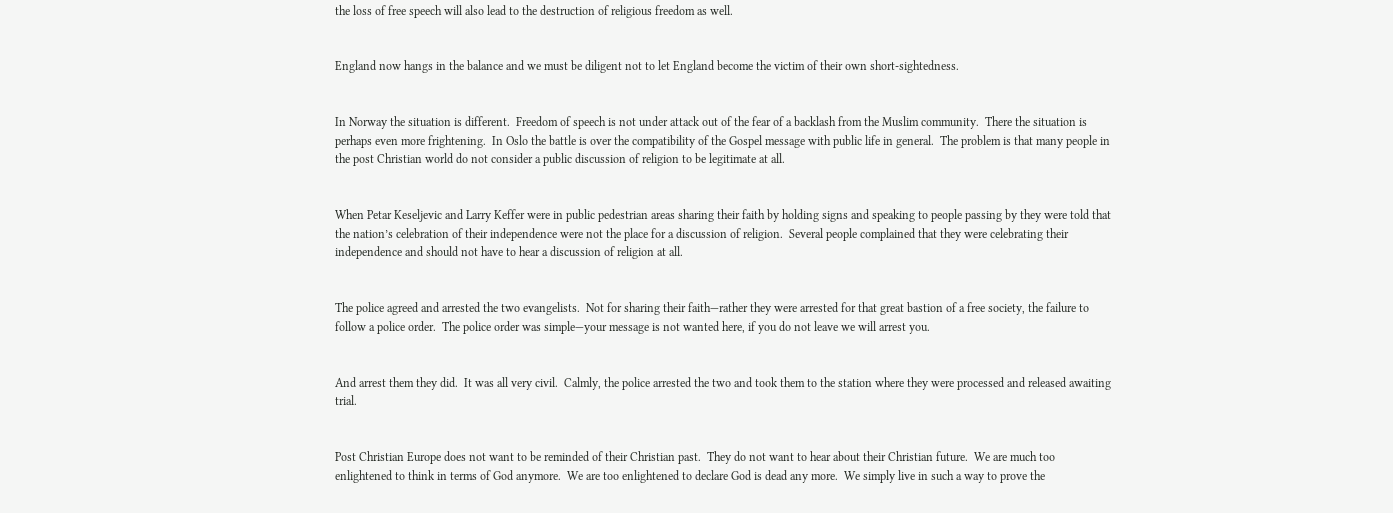the loss of free speech will also lead to the destruction of religious freedom as well.


England now hangs in the balance and we must be diligent not to let England become the victim of their own short-sightedness.


In Norway the situation is different.  Freedom of speech is not under attack out of the fear of a backlash from the Muslim community.  There the situation is perhaps even more frightening.  In Oslo the battle is over the compatibility of the Gospel message with public life in general.  The problem is that many people in the post Christian world do not consider a public discussion of religion to be legitimate at all.


When Petar Keseljevic and Larry Keffer were in public pedestrian areas sharing their faith by holding signs and speaking to people passing by they were told that the nation’s celebration of their independence were not the place for a discussion of religion.  Several people complained that they were celebrating their independence and should not have to hear a discussion of religion at all.


The police agreed and arrested the two evangelists.  Not for sharing their faith—rather they were arrested for that great bastion of a free society, the failure to follow a police order.  The police order was simple—your message is not wanted here, if you do not leave we will arrest you.


And arrest them they did.  It was all very civil.  Calmly, the police arrested the two and took them to the station where they were processed and released awaiting trial.


Post Christian Europe does not want to be reminded of their Christian past.  They do not want to hear about their Christian future.  We are much too enlightened to think in terms of God anymore.  We are too enlightened to declare God is dead any more.  We simply live in such a way to prove the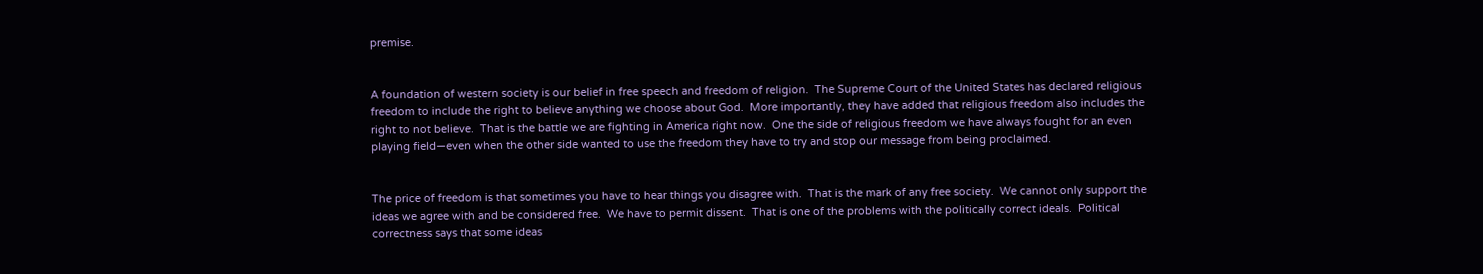premise.


A foundation of western society is our belief in free speech and freedom of religion.  The Supreme Court of the United States has declared religious freedom to include the right to believe anything we choose about God.  More importantly, they have added that religious freedom also includes the right to not believe.  That is the battle we are fighting in America right now.  One the side of religious freedom we have always fought for an even playing field—even when the other side wanted to use the freedom they have to try and stop our message from being proclaimed.


The price of freedom is that sometimes you have to hear things you disagree with.  That is the mark of any free society.  We cannot only support the ideas we agree with and be considered free.  We have to permit dissent.  That is one of the problems with the politically correct ideals.  Political correctness says that some ideas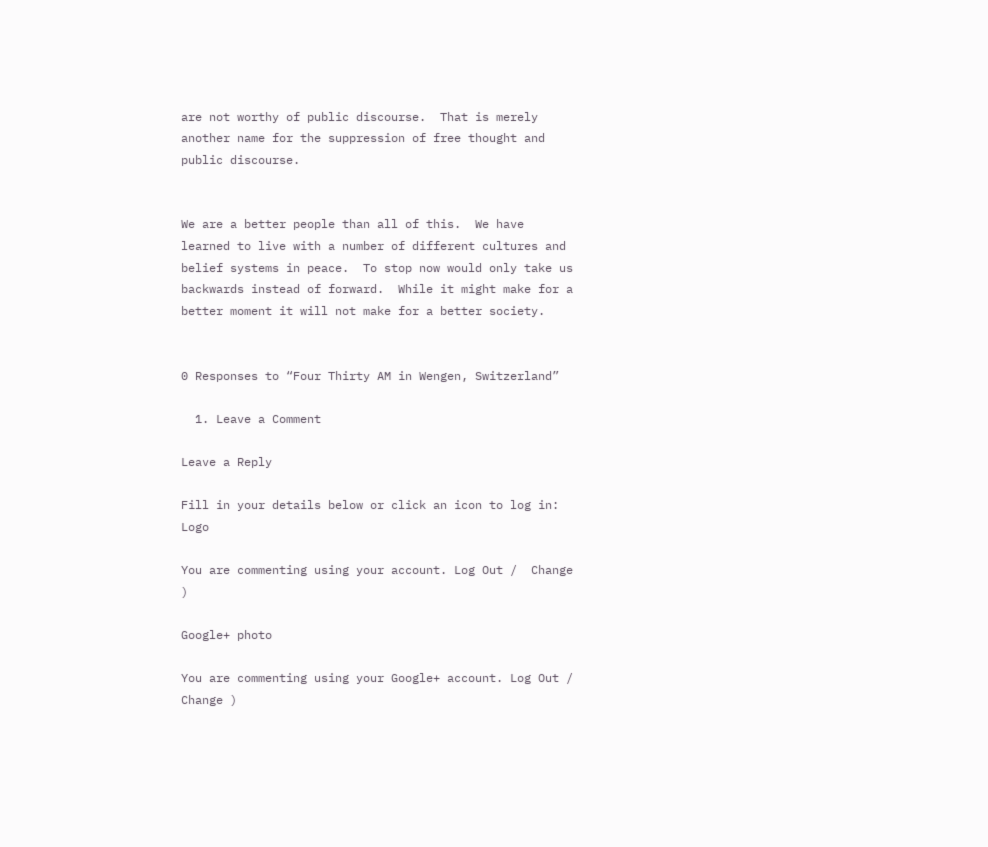are not worthy of public discourse.  That is merely another name for the suppression of free thought and public discourse.


We are a better people than all of this.  We have learned to live with a number of different cultures and belief systems in peace.  To stop now would only take us backwards instead of forward.  While it might make for a better moment it will not make for a better society.


0 Responses to “Four Thirty AM in Wengen, Switzerland”

  1. Leave a Comment

Leave a Reply

Fill in your details below or click an icon to log in: Logo

You are commenting using your account. Log Out /  Change )

Google+ photo

You are commenting using your Google+ account. Log Out /  Change )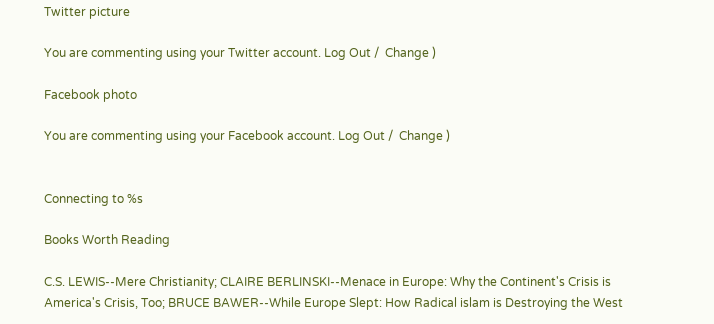Twitter picture

You are commenting using your Twitter account. Log Out /  Change )

Facebook photo

You are commenting using your Facebook account. Log Out /  Change )


Connecting to %s

Books Worth Reading

C.S. LEWIS--Mere Christianity; CLAIRE BERLINSKI--Menace in Europe: Why the Continent's Crisis is America's Crisis, Too; BRUCE BAWER--While Europe Slept: How Radical islam is Destroying the West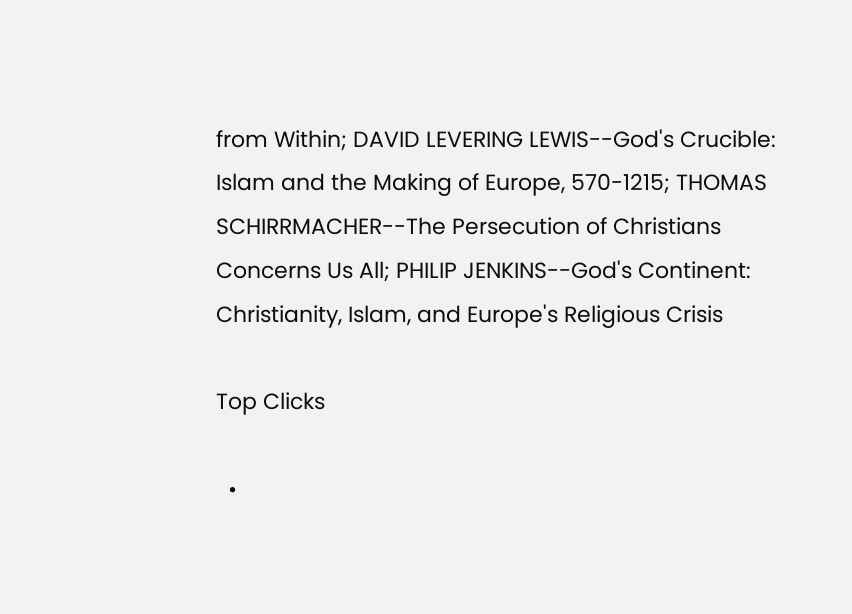from Within; DAVID LEVERING LEWIS--God's Crucible: Islam and the Making of Europe, 570-1215; THOMAS SCHIRRMACHER--The Persecution of Christians Concerns Us All; PHILIP JENKINS--God's Continent: Christianity, Islam, and Europe's Religious Crisis

Top Clicks

  •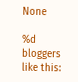None

%d bloggers like this: